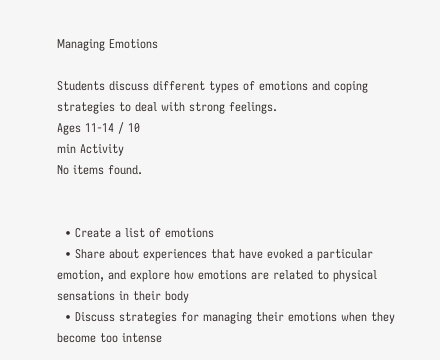Managing Emotions

Students discuss different types of emotions and coping strategies to deal with strong feelings.
Ages 11-14 / 10
min Activity
No items found.


  • Create a list of emotions
  • Share about experiences that have evoked a particular emotion, and explore how emotions are related to physical sensations in their body
  • Discuss strategies for managing their emotions when they become too intense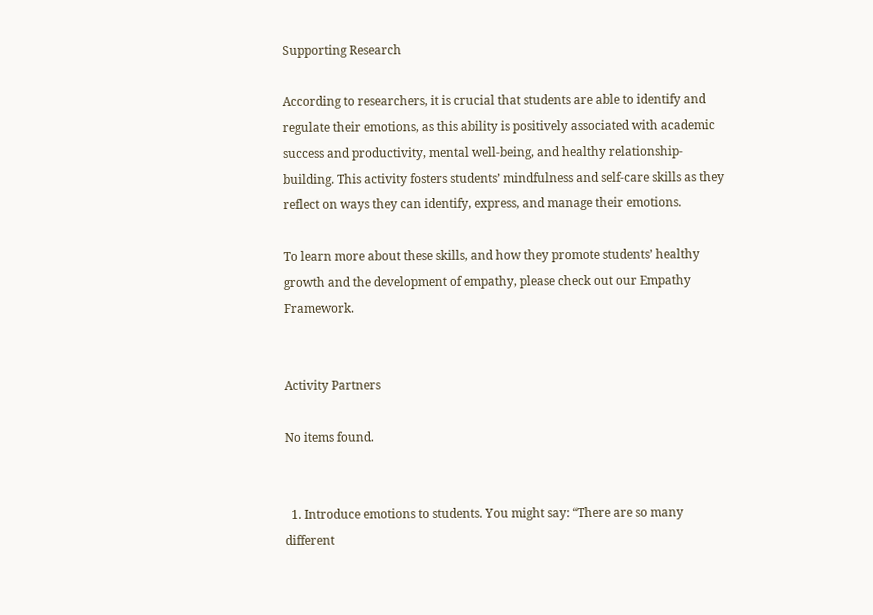Supporting Research

According to researchers, it is crucial that students are able to identify and regulate their emotions, as this ability is positively associated with academic success and productivity, mental well-being, and healthy relationship-building. This activity fosters students’ mindfulness and self-care skills as they reflect on ways they can identify, express, and manage their emotions.

To learn more about these skills, and how they promote students’ healthy growth and the development of empathy, please check out our Empathy Framework.


Activity Partners

No items found.


  1. Introduce emotions to students. You might say: “There are so many different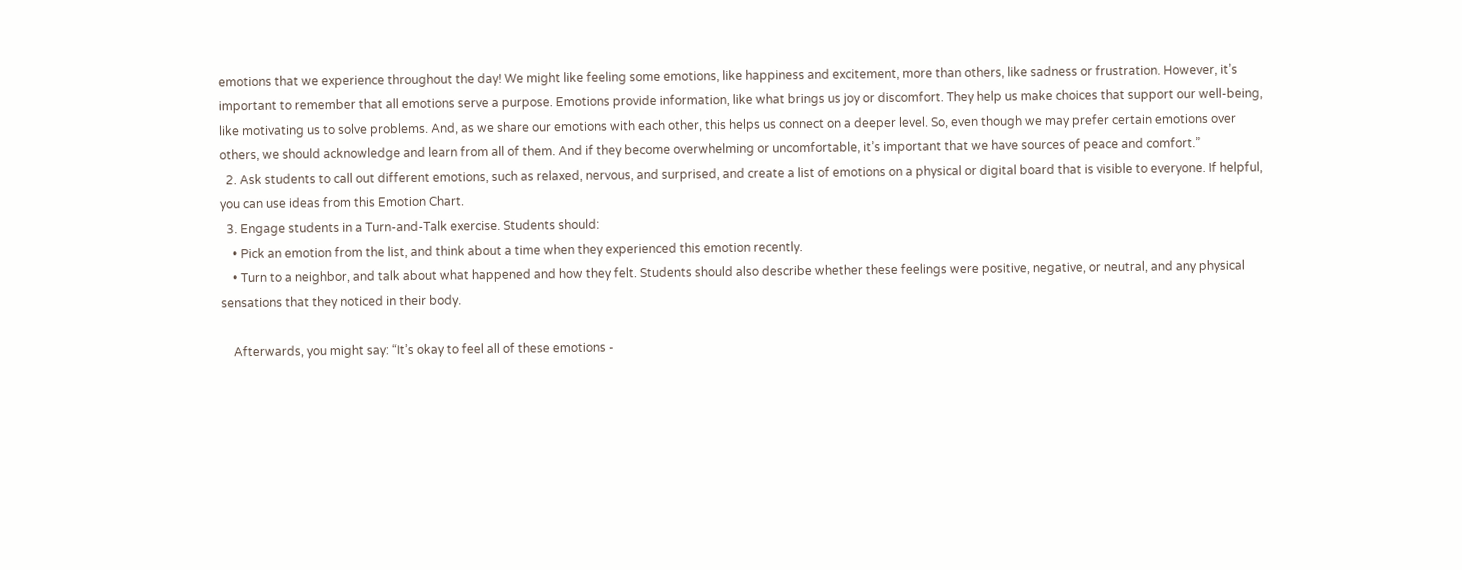emotions that we experience throughout the day! We might like feeling some emotions, like happiness and excitement, more than others, like sadness or frustration. However, it’s important to remember that all emotions serve a purpose. Emotions provide information, like what brings us joy or discomfort. They help us make choices that support our well-being, like motivating us to solve problems. And, as we share our emotions with each other, this helps us connect on a deeper level. So, even though we may prefer certain emotions over others, we should acknowledge and learn from all of them. And if they become overwhelming or uncomfortable, it’s important that we have sources of peace and comfort.”
  2. Ask students to call out different emotions, such as relaxed, nervous, and surprised, and create a list of emotions on a physical or digital board that is visible to everyone. If helpful, you can use ideas from this Emotion Chart.
  3. Engage students in a Turn-and-Talk exercise. Students should:
    • Pick an emotion from the list, and think about a time when they experienced this emotion recently.
    • Turn to a neighbor, and talk about what happened and how they felt. Students should also describe whether these feelings were positive, negative, or neutral, and any physical sensations that they noticed in their body.

    Afterwards, you might say: “It’s okay to feel all of these emotions -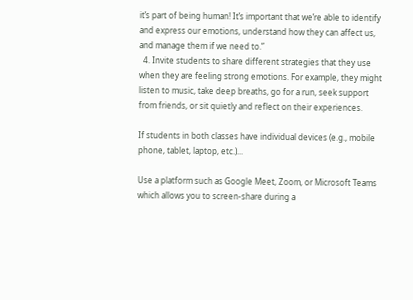it’s part of being human! It’s important that we’re able to identify and express our emotions, understand how they can affect us, and manage them if we need to.”
  4. Invite students to share different strategies that they use when they are feeling strong emotions. For example, they might listen to music, take deep breaths, go for a run, seek support from friends, or sit quietly and reflect on their experiences.

If students in both classes have individual devices (e.g., mobile phone, tablet, laptop, etc.)...

Use a platform such as Google Meet, Zoom, or Microsoft Teams which allows you to screen-share during a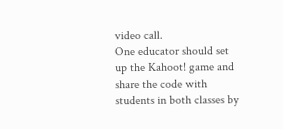video call.
One educator should set up the Kahoot! game and share the code with students in both classes by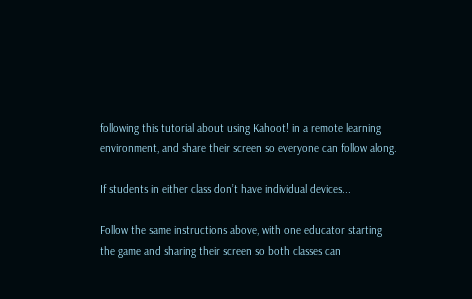following this tutorial about using Kahoot! in a remote learning environment, and share their screen so everyone can follow along.

If students in either class don’t have individual devices...

Follow the same instructions above, with one educator starting the game and sharing their screen so both classes can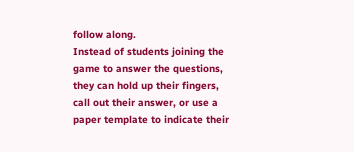follow along.
Instead of students joining the game to answer the questions, they can hold up their fingers, call out their answer, or use a paper template to indicate their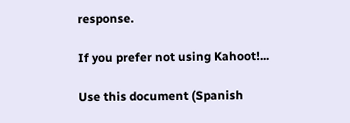response.

If you prefer not using Kahoot!...

Use this document (Spanish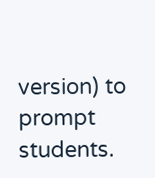version) to prompt students.